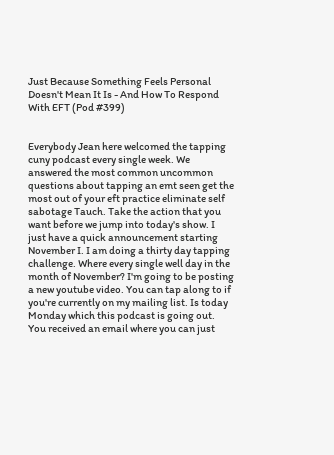Just Because Something Feels Personal Doesn't Mean It Is - And How To Respond With EFT (Pod #399)


Everybody Jean here welcomed the tapping cuny podcast every single week. We answered the most common uncommon questions about tapping an emt seen get the most out of your eft practice eliminate self sabotage Tauch. Take the action that you want before we jump into today's show. I just have a quick announcement starting November I. I am doing a thirty day tapping challenge. Where every single well day in the month of November? I'm going to be posting a new youtube video. You can tap along to if you're currently on my mailing list. Is today Monday which this podcast is going out. You received an email where you can just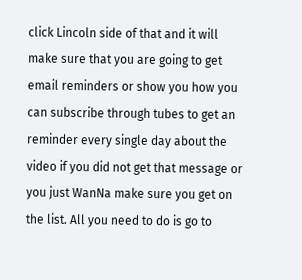click Lincoln side of that and it will make sure that you are going to get email reminders or show you how you can subscribe through tubes to get an reminder every single day about the video if you did not get that message or you just WanNa make sure you get on the list. All you need to do is go to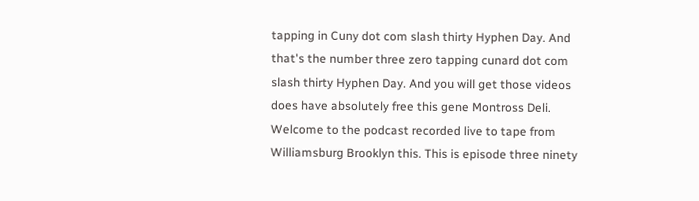tapping in Cuny dot com slash thirty Hyphen Day. And that's the number three zero tapping cunard dot com slash thirty Hyphen Day. And you will get those videos does have absolutely free this gene Montross Deli. Welcome to the podcast recorded live to tape from Williamsburg Brooklyn this. This is episode three ninety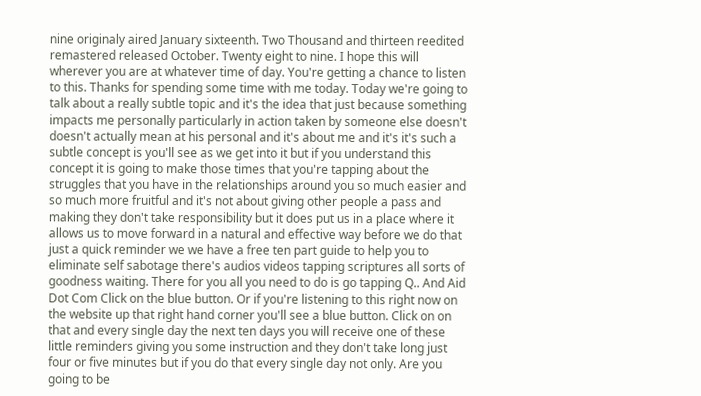nine originaly aired January sixteenth. Two Thousand and thirteen reedited remastered released October. Twenty eight to nine. I hope this will wherever you are at whatever time of day. You're getting a chance to listen to this. Thanks for spending some time with me today. Today we're going to talk about a really subtle topic and it's the idea that just because something impacts me personally particularly in action taken by someone else doesn't doesn't actually mean at his personal and it's about me and it's it's such a subtle concept is you'll see as we get into it but if you understand this concept it is going to make those times that you're tapping about the struggles that you have in the relationships around you so much easier and so much more fruitful and it's not about giving other people a pass and making they don't take responsibility but it does put us in a place where it allows us to move forward in a natural and effective way before we do that just a quick reminder we we have a free ten part guide to help you to eliminate self sabotage there's audios videos tapping scriptures all sorts of goodness waiting. There for you all you need to do is go tapping Q.. And Aid Dot Com Click on the blue button. Or if you're listening to this right now on the website up that right hand corner you'll see a blue button. Click on on that and every single day the next ten days you will receive one of these little reminders giving you some instruction and they don't take long just four or five minutes but if you do that every single day not only. Are you going to be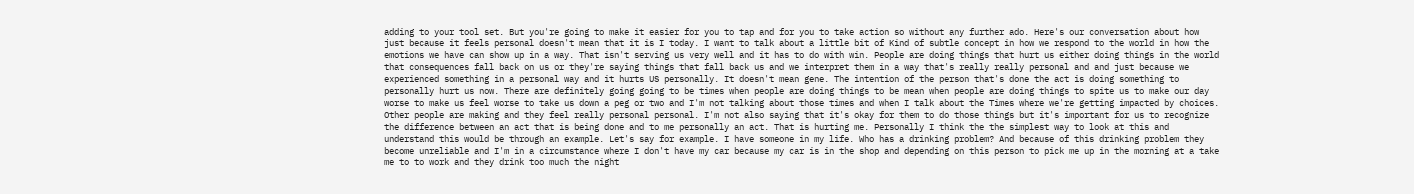adding to your tool set. But you're going to make it easier for you to tap and for you to take action so without any further ado. Here's our conversation about how just because it feels personal doesn't mean that it is I today. I want to talk about a little bit of Kind of subtle concept in how we respond to the world in how the emotions we have can show up in a way. That isn't serving us very well and it has to do with win. People are doing things that hurt us either doing things in the world that consequences fall back on us or they're saying things that fall back us and we interpret them in a way that's really really personal and and just because we experienced something in a personal way and it hurts US personally. It doesn't mean gene. The intention of the person that's done the act is doing something to personally hurt us now. There are definitely going going to be times when people are doing things to be mean when people are doing things to spite us to make our day worse to make us feel worse to take us down a peg or two and I'm not talking about those times and when I talk about the Times where we're getting impacted by choices. Other people are making and they feel really personal personal. I'm not also saying that it's okay for them to do those things but it's important for us to recognize the difference between an act that is being done and to me personally an act. That is hurting me. Personally I think the the simplest way to look at this and understand this would be through an example. Let's say for example. I have someone in my life. Who has a drinking problem? And because of this drinking problem they become unreliable and I'm in a circumstance where I don't have my car because my car is in the shop and depending on this person to pick me up in the morning at a take me to to work and they drink too much the night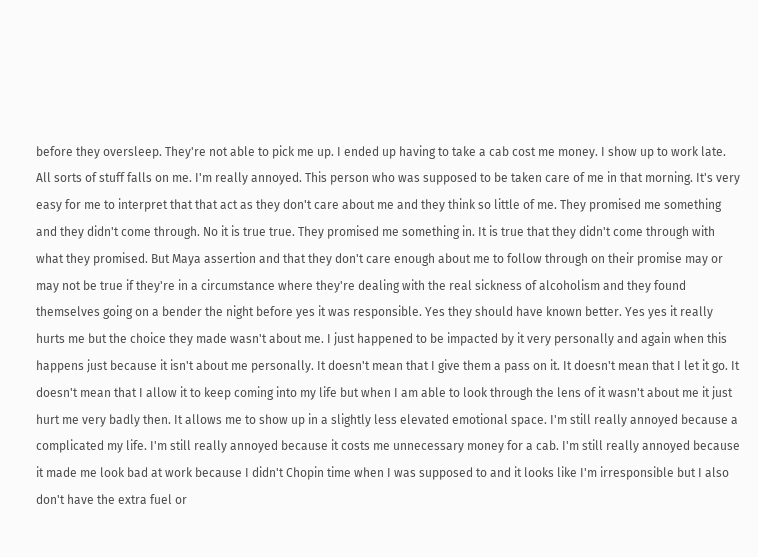before they oversleep. They're not able to pick me up. I ended up having to take a cab cost me money. I show up to work late. All sorts of stuff falls on me. I'm really annoyed. This person who was supposed to be taken care of me in that morning. It's very easy for me to interpret that that act as they don't care about me and they think so little of me. They promised me something and they didn't come through. No it is true true. They promised me something in. It is true that they didn't come through with what they promised. But Maya assertion and that they don't care enough about me to follow through on their promise may or may not be true if they're in a circumstance where they're dealing with the real sickness of alcoholism and they found themselves going on a bender the night before yes it was responsible. Yes they should have known better. Yes yes it really hurts me but the choice they made wasn't about me. I just happened to be impacted by it very personally and again when this happens just because it isn't about me personally. It doesn't mean that I give them a pass on it. It doesn't mean that I let it go. It doesn't mean that I allow it to keep coming into my life but when I am able to look through the lens of it wasn't about me it just hurt me very badly then. It allows me to show up in a slightly less elevated emotional space. I'm still really annoyed because a complicated my life. I'm still really annoyed because it costs me unnecessary money for a cab. I'm still really annoyed because it made me look bad at work because I didn't Chopin time when I was supposed to and it looks like I'm irresponsible but I also don't have the extra fuel or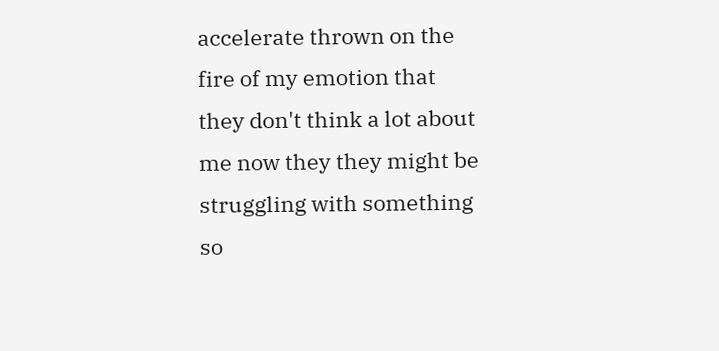accelerate thrown on the fire of my emotion that they don't think a lot about me now they they might be struggling with something so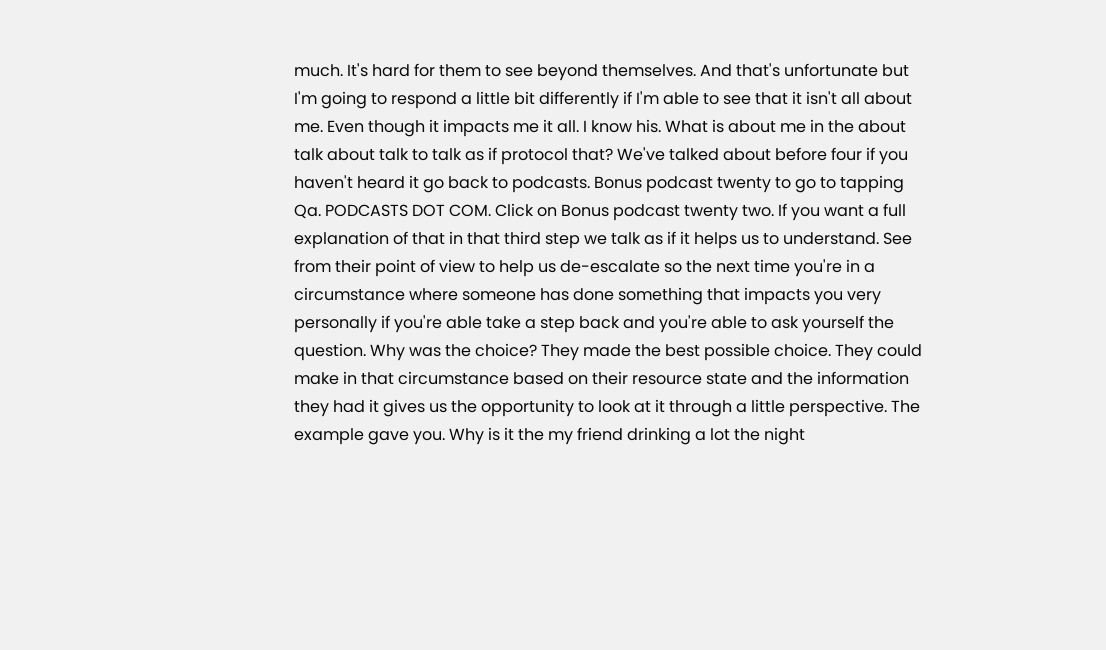much. It's hard for them to see beyond themselves. And that's unfortunate but I'm going to respond a little bit differently if I'm able to see that it isn't all about me. Even though it impacts me it all. I know his. What is about me in the about talk about talk to talk as if protocol that? We've talked about before four if you haven't heard it go back to podcasts. Bonus podcast twenty to go to tapping Qa. PODCASTS DOT COM. Click on Bonus podcast twenty two. If you want a full explanation of that in that third step we talk as if it helps us to understand. See from their point of view to help us de-escalate so the next time you're in a circumstance where someone has done something that impacts you very personally if you're able take a step back and you're able to ask yourself the question. Why was the choice? They made the best possible choice. They could make in that circumstance based on their resource state and the information they had it gives us the opportunity to look at it through a little perspective. The example gave you. Why is it the my friend drinking a lot the night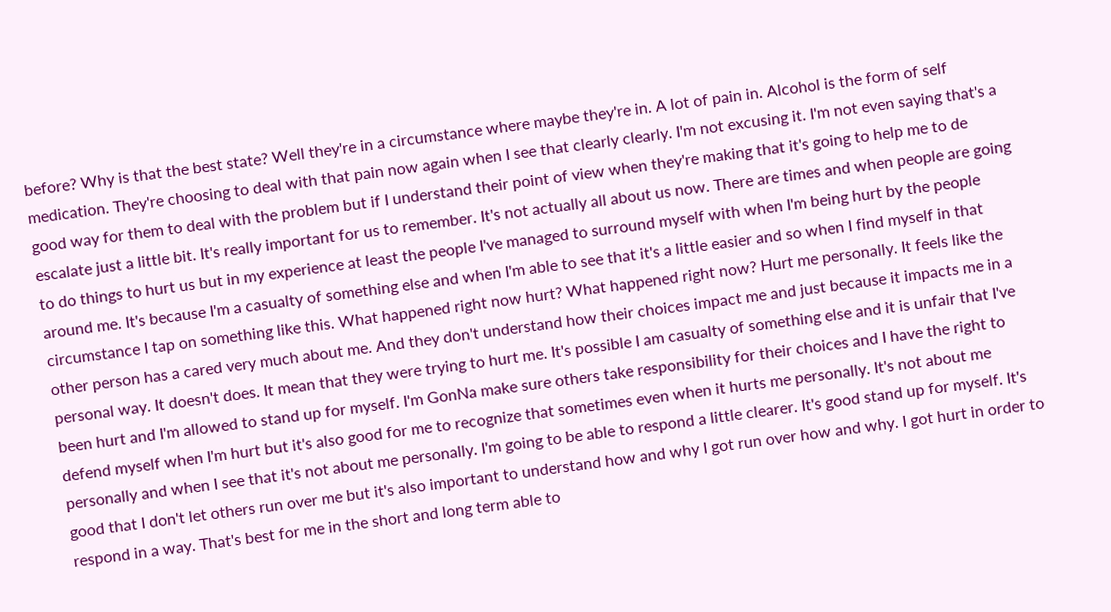before? Why is that the best state? Well they're in a circumstance where maybe they're in. A lot of pain in. Alcohol is the form of self medication. They're choosing to deal with that pain now again when I see that clearly clearly. I'm not excusing it. I'm not even saying that's a good way for them to deal with the problem but if I understand their point of view when they're making that it's going to help me to de escalate just a little bit. It's really important for us to remember. It's not actually all about us now. There are times and when people are going to do things to hurt us but in my experience at least the people I've managed to surround myself with when I'm being hurt by the people around me. It's because I'm a casualty of something else and when I'm able to see that it's a little easier and so when I find myself in that circumstance I tap on something like this. What happened right now hurt? What happened right now? Hurt me personally. It feels like the other person has a cared very much about me. And they don't understand how their choices impact me and just because it impacts me in a personal way. It doesn't does. It mean that they were trying to hurt me. It's possible I am casualty of something else and it is unfair that I've been hurt and I'm allowed to stand up for myself. I'm GonNa make sure others take responsibility for their choices and I have the right to defend myself when I'm hurt but it's also good for me to recognize that sometimes even when it hurts me personally. It's not about me personally and when I see that it's not about me personally. I'm going to be able to respond a little clearer. It's good stand up for myself. It's good that I don't let others run over me but it's also important to understand how and why I got run over how and why. I got hurt in order to respond in a way. That's best for me in the short and long term able to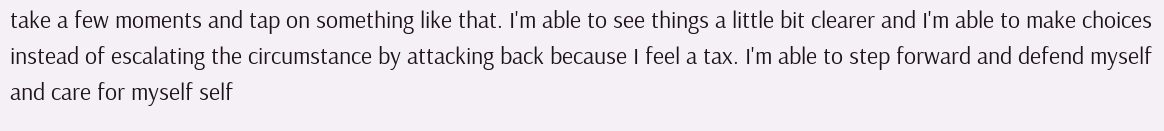take a few moments and tap on something like that. I'm able to see things a little bit clearer and I'm able to make choices instead of escalating the circumstance by attacking back because I feel a tax. I'm able to step forward and defend myself and care for myself self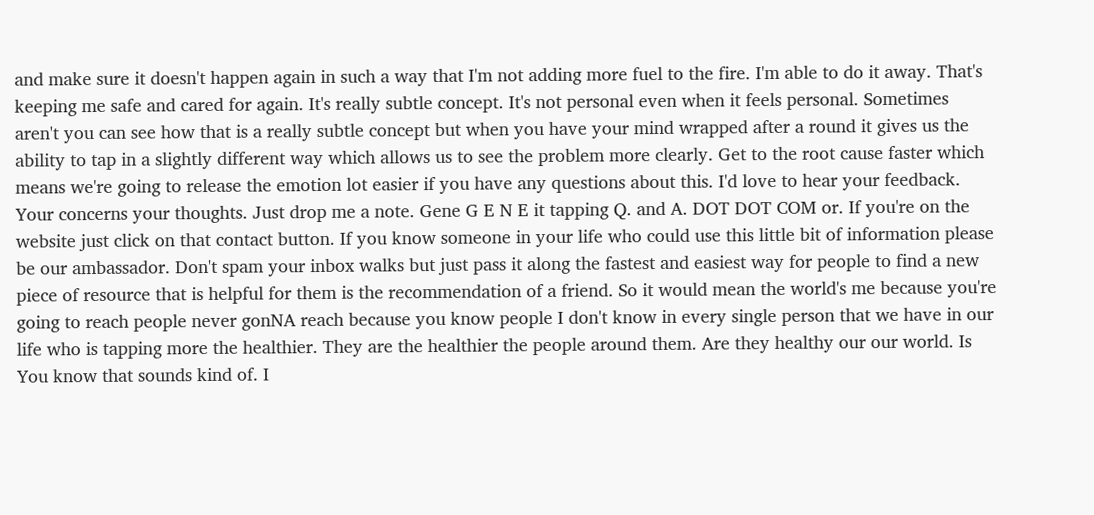and make sure it doesn't happen again in such a way that I'm not adding more fuel to the fire. I'm able to do it away. That's keeping me safe and cared for again. It's really subtle concept. It's not personal even when it feels personal. Sometimes aren't you can see how that is a really subtle concept but when you have your mind wrapped after a round it gives us the ability to tap in a slightly different way which allows us to see the problem more clearly. Get to the root cause faster which means we're going to release the emotion lot easier if you have any questions about this. I'd love to hear your feedback. Your concerns your thoughts. Just drop me a note. Gene G E N E it tapping Q. and A. DOT DOT COM or. If you're on the website just click on that contact button. If you know someone in your life who could use this little bit of information please be our ambassador. Don't spam your inbox walks but just pass it along the fastest and easiest way for people to find a new piece of resource that is helpful for them is the recommendation of a friend. So it would mean the world's me because you're going to reach people never gonNA reach because you know people I don't know in every single person that we have in our life who is tapping more the healthier. They are the healthier the people around them. Are they healthy our our world. Is You know that sounds kind of. I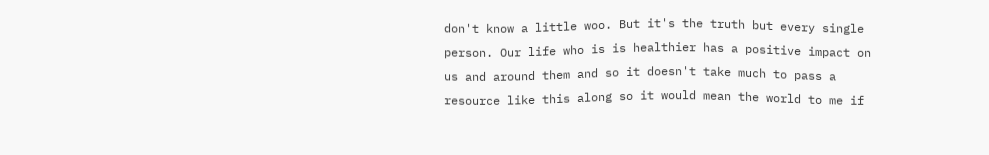don't know a little woo. But it's the truth but every single person. Our life who is is healthier has a positive impact on us and around them and so it doesn't take much to pass a resource like this along so it would mean the world to me if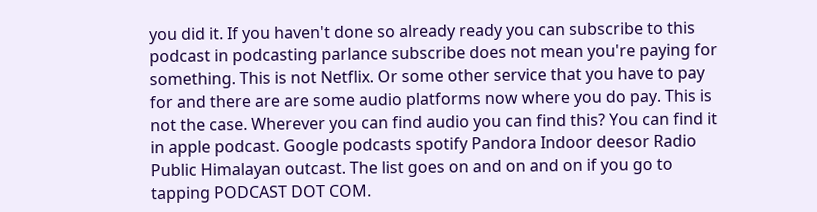you did it. If you haven't done so already ready you can subscribe to this podcast in podcasting parlance subscribe does not mean you're paying for something. This is not Netflix. Or some other service that you have to pay for and there are are some audio platforms now where you do pay. This is not the case. Wherever you can find audio you can find this? You can find it in apple podcast. Google podcasts spotify Pandora Indoor deesor Radio Public Himalayan outcast. The list goes on and on and on if you go to tapping PODCAST DOT COM.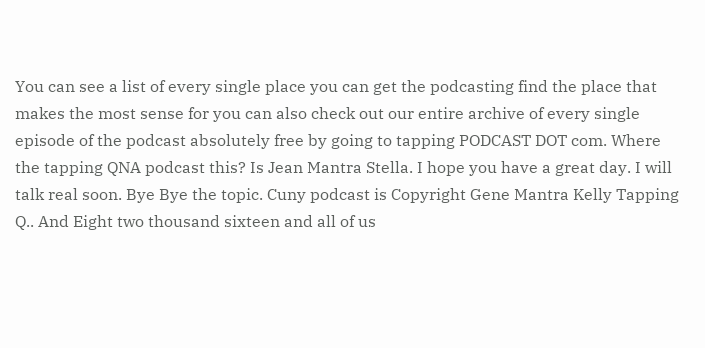You can see a list of every single place you can get the podcasting find the place that makes the most sense for you can also check out our entire archive of every single episode of the podcast absolutely free by going to tapping PODCAST DOT com. Where the tapping QNA podcast this? Is Jean Mantra Stella. I hope you have a great day. I will talk real soon. Bye Bye the topic. Cuny podcast is Copyright Gene Mantra Kelly Tapping Q.. And Eight two thousand sixteen and all of us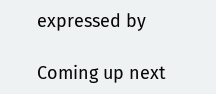expressed by

Coming up next